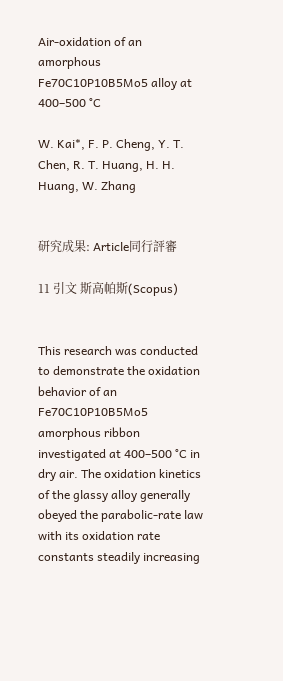Air-oxidation of an amorphous Fe70C10P10B5Mo5 alloy at 400–500 °C

W. Kai*, F. P. Cheng, Y. T. Chen, R. T. Huang, H. H. Huang, W. Zhang


研究成果: Article同行評審

11 引文 斯高帕斯(Scopus)


This research was conducted to demonstrate the oxidation behavior of an Fe70C10P10B5Mo5 amorphous ribbon investigated at 400–500 °C in dry air. The oxidation kinetics of the glassy alloy generally obeyed the parabolic-rate law with its oxidation rate constants steadily increasing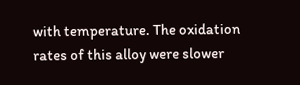with temperature. The oxidation rates of this alloy were slower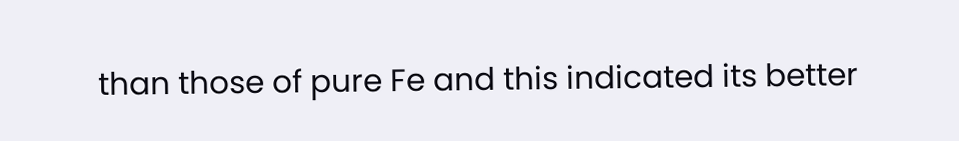than those of pure Fe and this indicated its better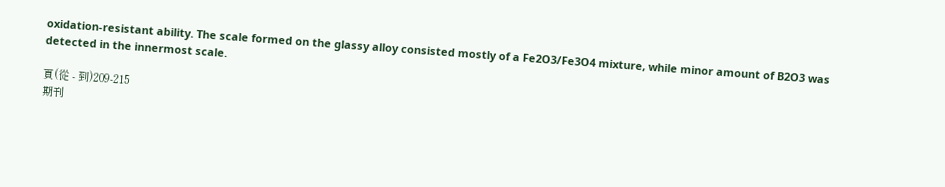oxidation-resistant ability. The scale formed on the glassy alloy consisted mostly of a Fe2O3/Fe3O4 mixture, while minor amount of B2O3 was detected in the innermost scale.

頁(從 - 到)209-215
期刊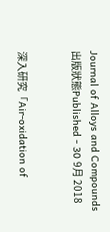Journal of Alloys and Compounds
出版狀態Published - 30 9月 2018


深入研究「Air-oxidation of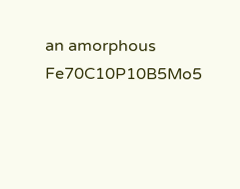an amorphous Fe70C10P10B5Mo5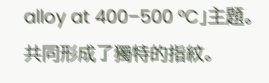alloy at 400–500 °C」主題。共同形成了獨特的指紋。